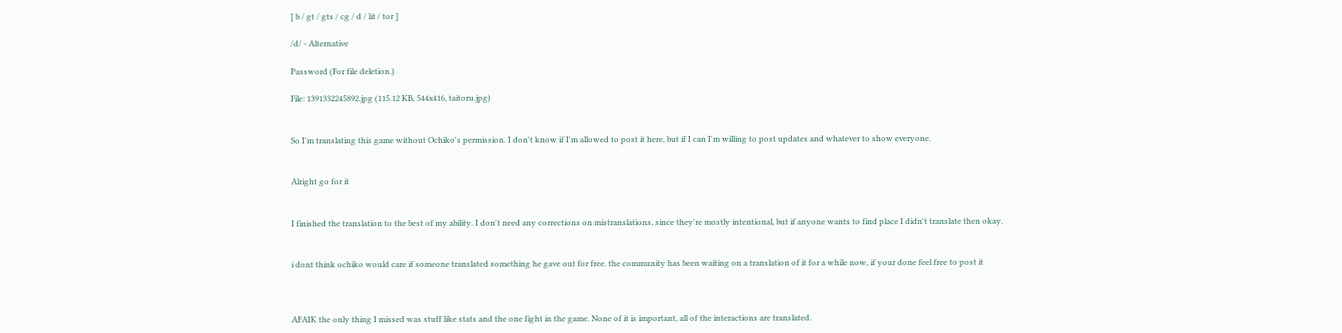[ b / gt / gts / cg / d / lit / tor ]

/d/ - Alternative

Password (For file deletion.)

File: 1391332245892.jpg (115.12 KB, 544x416, taitoru.jpg)


So I'm translating this game without Ochiko's permission. I don't know if I'm allowed to post it here, but if I can I'm willing to post updates and whatever to show everyone.


Alright go for it


I finished the translation to the best of my ability. I don't need any corrections on mistranslations, since they're mostly intentional, but if anyone wants to find place I didn't translate then okay.


i dont think ochiko would care if someone translated something he gave out for free. the community has been waiting on a translation of it for a while now, if your done feel free to post it



AFAIK the only thing I missed was stuff like stats and the one fight in the game. None of it is important, all of the interactions are translated.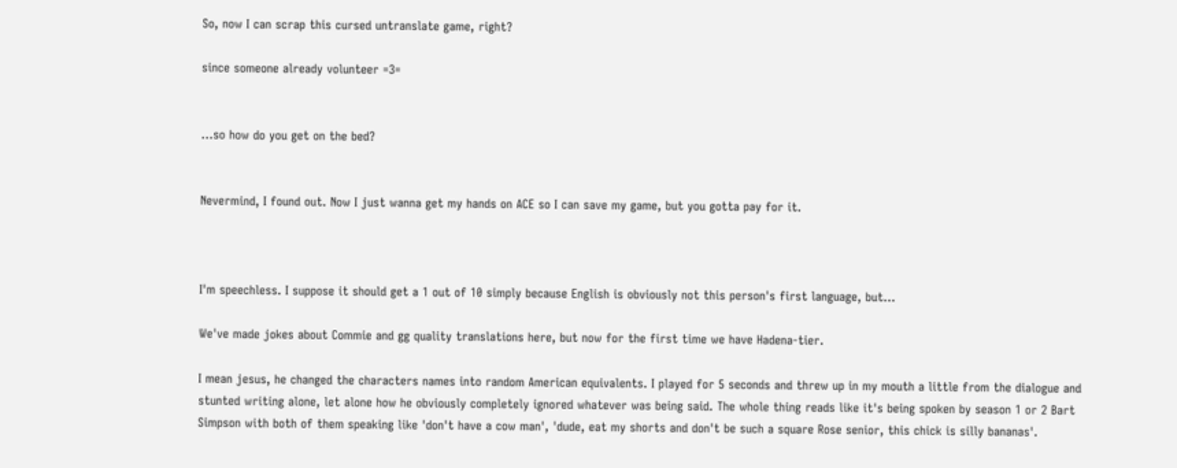So, now I can scrap this cursed untranslate game, right?

since someone already volunteer =3=


…so how do you get on the bed?


Nevermind, I found out. Now I just wanna get my hands on ACE so I can save my game, but you gotta pay for it.



I'm speechless. I suppose it should get a 1 out of 10 simply because English is obviously not this person's first language, but…

We've made jokes about Commie and gg quality translations here, but now for the first time we have Hadena-tier.

I mean jesus, he changed the characters names into random American equivalents. I played for 5 seconds and threw up in my mouth a little from the dialogue and stunted writing alone, let alone how he obviously completely ignored whatever was being said. The whole thing reads like it's being spoken by season 1 or 2 Bart Simpson with both of them speaking like 'don't have a cow man', 'dude, eat my shorts and don't be such a square Rose senior, this chick is silly bananas'.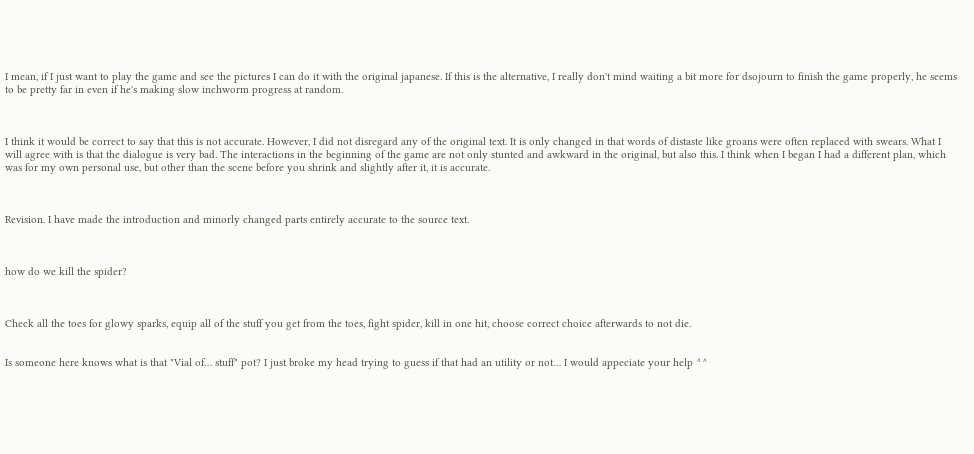I mean, if I just want to play the game and see the pictures I can do it with the original japanese. If this is the alternative, I really don't mind waiting a bit more for dsojourn to finish the game properly, he seems to be pretty far in even if he's making slow inchworm progress at random.



I think it would be correct to say that this is not accurate. However, I did not disregard any of the original text. It is only changed in that words of distaste like groans were often replaced with swears. What I will agree with is that the dialogue is very bad. The interactions in the beginning of the game are not only stunted and awkward in the original, but also this. I think when I began I had a different plan, which was for my own personal use, but other than the scene before you shrink and slightly after it, it is accurate.



Revision. I have made the introduction and minorly changed parts entirely accurate to the source text.



how do we kill the spider?



Check all the toes for glowy sparks, equip all of the stuff you get from the toes, fight spider, kill in one hit, choose correct choice afterwards to not die.


Is someone here knows what is that "Vial of… stuff" pot? I just broke my head trying to guess if that had an utility or not… I would appeciate your help ^^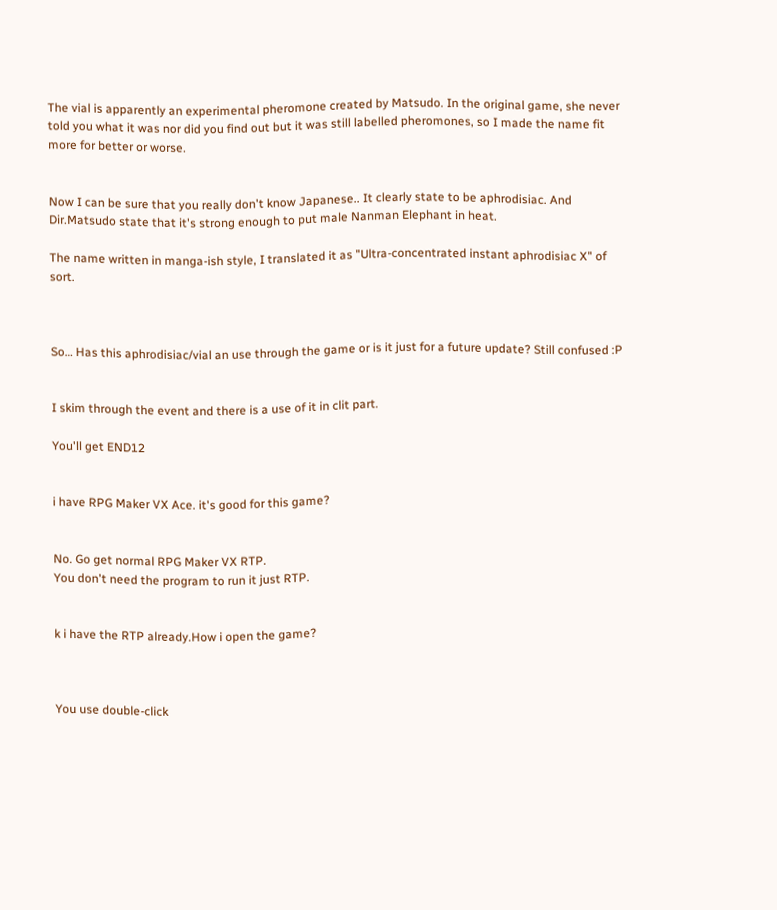The vial is apparently an experimental pheromone created by Matsudo. In the original game, she never told you what it was nor did you find out but it was still labelled pheromones, so I made the name fit more for better or worse.


Now I can be sure that you really don't know Japanese.. It clearly state to be aphrodisiac. And Dir.Matsudo state that it's strong enough to put male Nanman Elephant in heat.

The name written in manga-ish style, I translated it as "Ultra-concentrated instant aphrodisiac X" of sort.



So… Has this aphrodisiac/vial an use through the game or is it just for a future update? Still confused :P


I skim through the event and there is a use of it in clit part.

You'll get END12


i have RPG Maker VX Ace. it's good for this game?


No. Go get normal RPG Maker VX RTP.
You don't need the program to run it just RTP.


k i have the RTP already.How i open the game?



You use double-click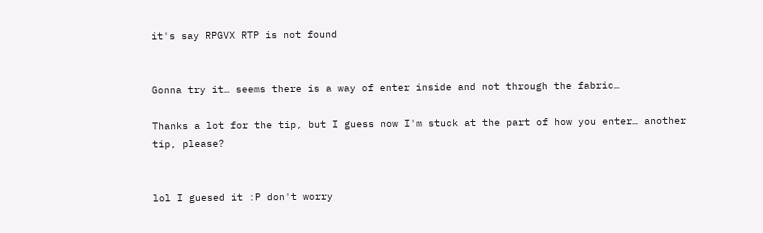it's say RPGVX RTP is not found


Gonna try it… seems there is a way of enter inside and not through the fabric…

Thanks a lot for the tip, but I guess now I'm stuck at the part of how you enter… another tip, please?


lol I guesed it :P don't worry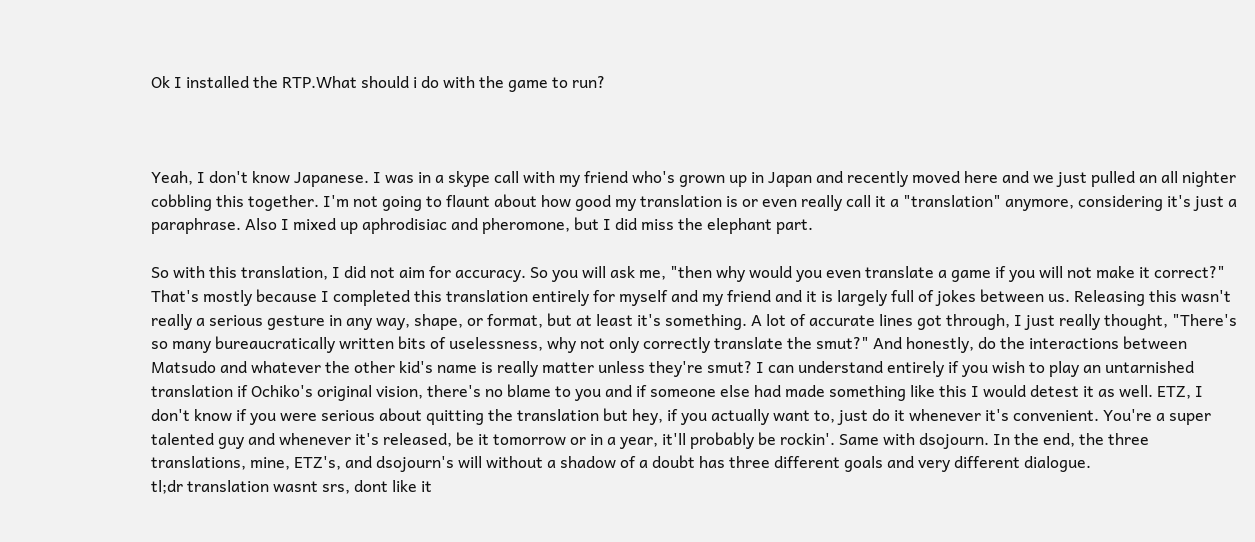Ok I installed the RTP.What should i do with the game to run?



Yeah, I don't know Japanese. I was in a skype call with my friend who's grown up in Japan and recently moved here and we just pulled an all nighter cobbling this together. I'm not going to flaunt about how good my translation is or even really call it a "translation" anymore, considering it's just a paraphrase. Also I mixed up aphrodisiac and pheromone, but I did miss the elephant part.

So with this translation, I did not aim for accuracy. So you will ask me, "then why would you even translate a game if you will not make it correct?"
That's mostly because I completed this translation entirely for myself and my friend and it is largely full of jokes between us. Releasing this wasn't really a serious gesture in any way, shape, or format, but at least it's something. A lot of accurate lines got through, I just really thought, "There's so many bureaucratically written bits of uselessness, why not only correctly translate the smut?" And honestly, do the interactions between Matsudo and whatever the other kid's name is really matter unless they're smut? I can understand entirely if you wish to play an untarnished translation if Ochiko's original vision, there's no blame to you and if someone else had made something like this I would detest it as well. ETZ, I don't know if you were serious about quitting the translation but hey, if you actually want to, just do it whenever it's convenient. You're a super talented guy and whenever it's released, be it tomorrow or in a year, it'll probably be rockin'. Same with dsojourn. In the end, the three translations, mine, ETZ's, and dsojourn's will without a shadow of a doubt has three different goals and very different dialogue.
tl;dr translation wasnt srs, dont like it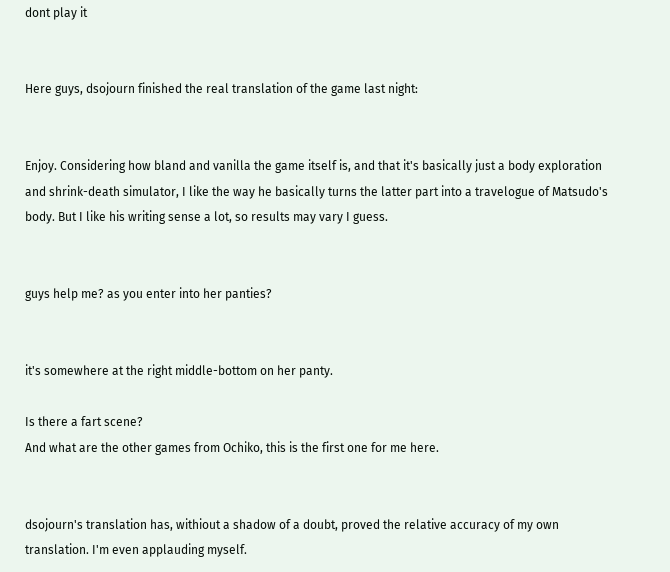dont play it


Here guys, dsojourn finished the real translation of the game last night:


Enjoy. Considering how bland and vanilla the game itself is, and that it's basically just a body exploration and shrink-death simulator, I like the way he basically turns the latter part into a travelogue of Matsudo's body. But I like his writing sense a lot, so results may vary I guess.


guys help me? as you enter into her panties?


it's somewhere at the right middle-bottom on her panty.

Is there a fart scene?
And what are the other games from Ochiko, this is the first one for me here.


dsojourn's translation has, withiout a shadow of a doubt, proved the relative accuracy of my own translation. I'm even applauding myself.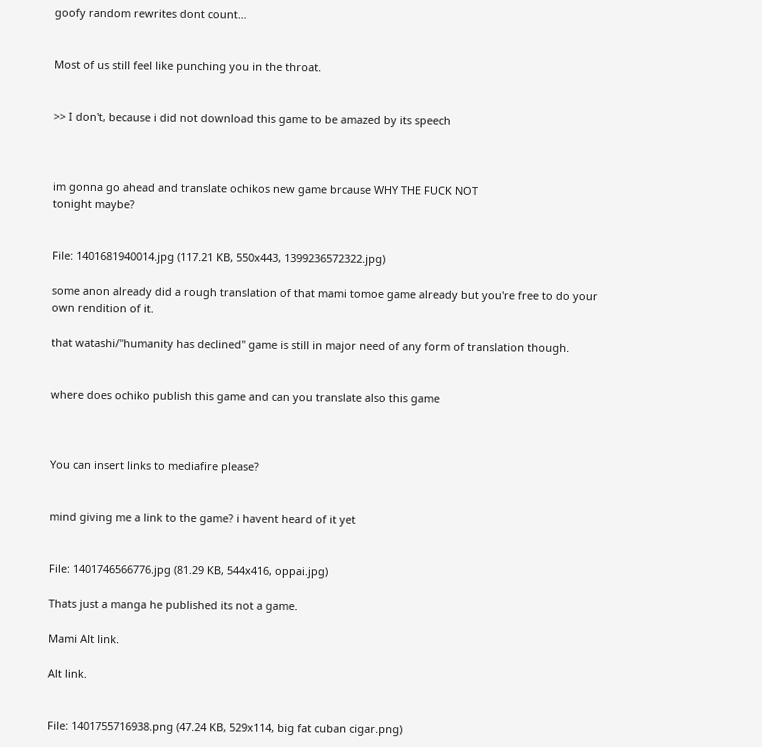goofy random rewrites dont count…


Most of us still feel like punching you in the throat.


>> I don't, because i did not download this game to be amazed by its speech



im gonna go ahead and translate ochikos new game brcause WHY THE FUCK NOT
tonight maybe?


File: 1401681940014.jpg (117.21 KB, 550x443, 1399236572322.jpg)

some anon already did a rough translation of that mami tomoe game already but you're free to do your own rendition of it.

that watashi/"humanity has declined" game is still in major need of any form of translation though.


where does ochiko publish this game and can you translate also this game



You can insert links to mediafire please?


mind giving me a link to the game? i havent heard of it yet


File: 1401746566776.jpg (81.29 KB, 544x416, oppai.jpg)

Thats just a manga he published its not a game.

Mami Alt link.

Alt link.


File: 1401755716938.png (47.24 KB, 529x114, big fat cuban cigar.png)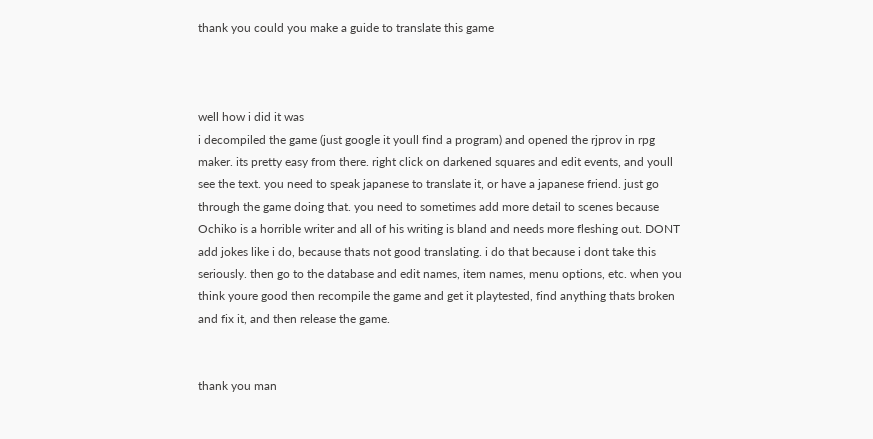thank you could you make a guide to translate this game



well how i did it was
i decompiled the game (just google it youll find a program) and opened the rjprov in rpg maker. its pretty easy from there. right click on darkened squares and edit events, and youll see the text. you need to speak japanese to translate it, or have a japanese friend. just go through the game doing that. you need to sometimes add more detail to scenes because Ochiko is a horrible writer and all of his writing is bland and needs more fleshing out. DONT add jokes like i do, because thats not good translating. i do that because i dont take this seriously. then go to the database and edit names, item names, menu options, etc. when you think youre good then recompile the game and get it playtested, find anything thats broken and fix it, and then release the game.


thank you man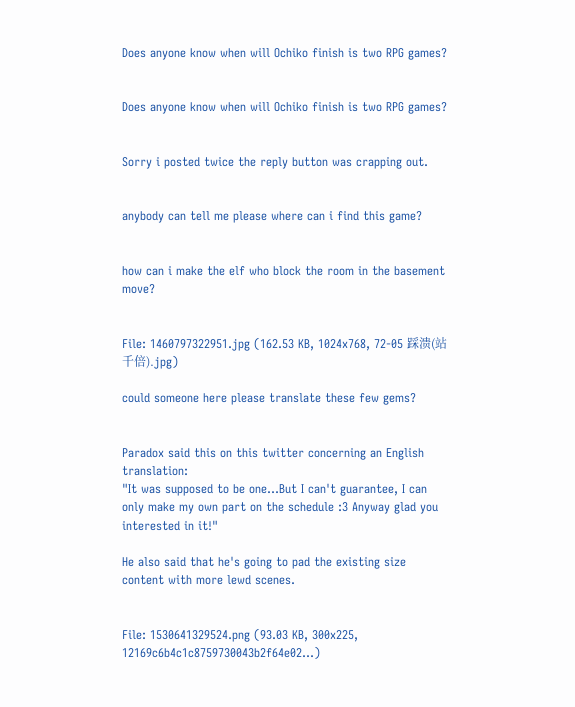Does anyone know when will Ochiko finish is two RPG games?


Does anyone know when will Ochiko finish is two RPG games?


Sorry i posted twice the reply button was crapping out.


anybody can tell me please where can i find this game?


how can i make the elf who block the room in the basement move?


File: 1460797322951.jpg (162.53 KB, 1024x768, 72-05 踩溃(站千倍).jpg)

could someone here please translate these few gems?


Paradox said this on this twitter concerning an English translation:
"It was supposed to be one…But I can't guarantee, I can only make my own part on the schedule :3 Anyway glad you interested in it!"

He also said that he's going to pad the existing size content with more lewd scenes.


File: 1530641329524.png (93.03 KB, 300x225, 12169c6b4c1c8759730043b2f64e02…)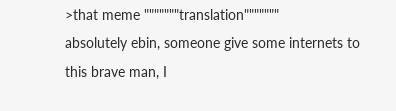>that meme """""""translation"""""""
absolutely ebin, someone give some internets to this brave man, I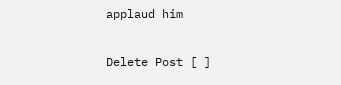applaud him

Delete Post [ ]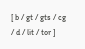[ b / gt / gts / cg / d / lit / tor ]